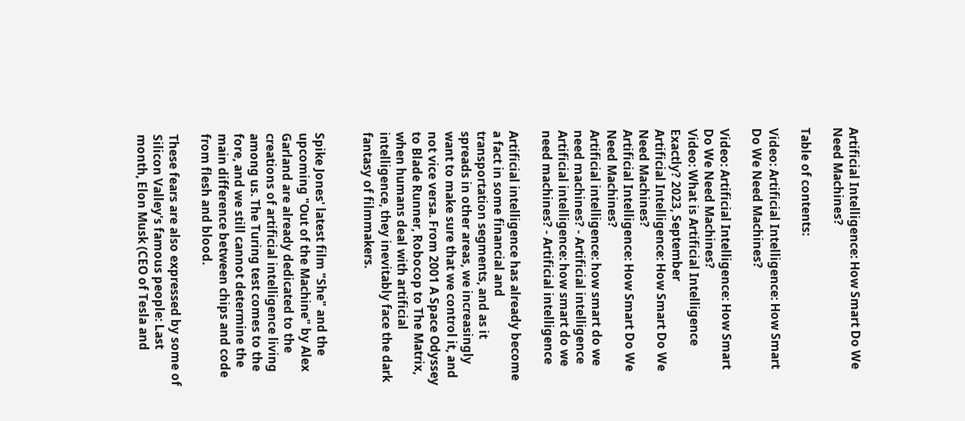Artificial Intelligence: How Smart Do We Need Machines?

Table of contents:

Video: Artificial Intelligence: How Smart Do We Need Machines?

Video: Artificial Intelligence: How Smart Do We Need Machines?
Video: What is Artificial Intelligence Exactly? 2023, September
Artificial Intelligence: How Smart Do We Need Machines?
Artificial Intelligence: How Smart Do We Need Machines?
Artificial intelligence: how smart do we need machines? - Artificial intelligence
Artificial intelligence: how smart do we need machines? - Artificial intelligence

Artificial intelligence has already become a fact in some financial and transportation segments, and as it spreads in other areas, we increasingly want to make sure that we control it, and not vice versa. From 2001 A Space Odyssey to Blade Runner, Robocop to The Matrix, when humans deal with artificial intelligence, they inevitably face the dark fantasy of filmmakers.


Spike Jones' latest film "She" and the upcoming "Out of the Machine" by Alex Garland are already dedicated to the creations of artificial intelligence living among us. The Turing test comes to the fore, and we still cannot determine the main difference between chips and code from flesh and blood.

These fears are also expressed by some of Silicon Valley's famous people: Last month, Elon Musk (CEO of Tesla and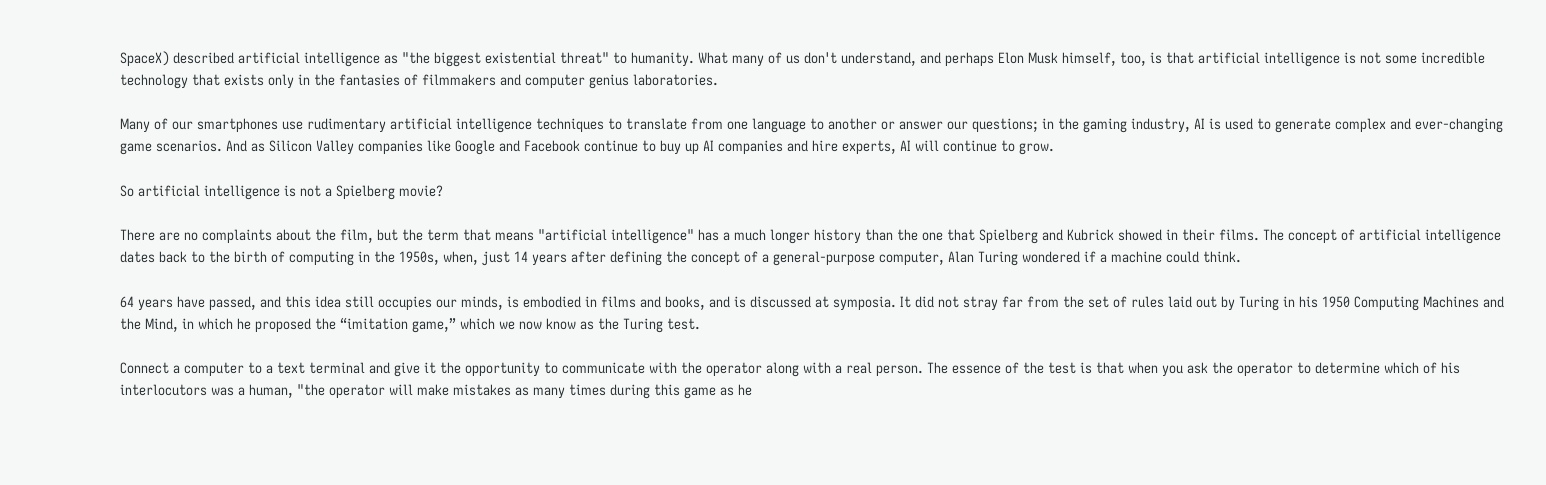SpaceX) described artificial intelligence as "the biggest existential threat" to humanity. What many of us don't understand, and perhaps Elon Musk himself, too, is that artificial intelligence is not some incredible technology that exists only in the fantasies of filmmakers and computer genius laboratories.

Many of our smartphones use rudimentary artificial intelligence techniques to translate from one language to another or answer our questions; in the gaming industry, AI is used to generate complex and ever-changing game scenarios. And as Silicon Valley companies like Google and Facebook continue to buy up AI companies and hire experts, AI will continue to grow.

So artificial intelligence is not a Spielberg movie?

There are no complaints about the film, but the term that means "artificial intelligence" has a much longer history than the one that Spielberg and Kubrick showed in their films. The concept of artificial intelligence dates back to the birth of computing in the 1950s, when, just 14 years after defining the concept of a general-purpose computer, Alan Turing wondered if a machine could think.

64 years have passed, and this idea still occupies our minds, is embodied in films and books, and is discussed at symposia. It did not stray far from the set of rules laid out by Turing in his 1950 Computing Machines and the Mind, in which he proposed the “imitation game,” which we now know as the Turing test.

Connect a computer to a text terminal and give it the opportunity to communicate with the operator along with a real person. The essence of the test is that when you ask the operator to determine which of his interlocutors was a human, "the operator will make mistakes as many times during this game as he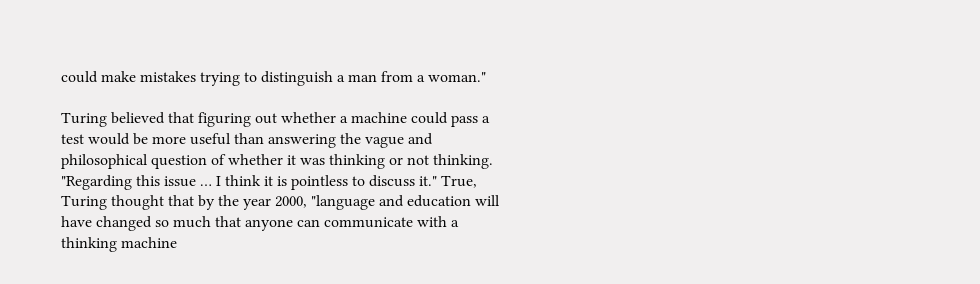could make mistakes trying to distinguish a man from a woman."

Turing believed that figuring out whether a machine could pass a test would be more useful than answering the vague and philosophical question of whether it was thinking or not thinking. "Regarding this issue … I think it is pointless to discuss it." True, Turing thought that by the year 2000, "language and education will have changed so much that anyone can communicate with a thinking machine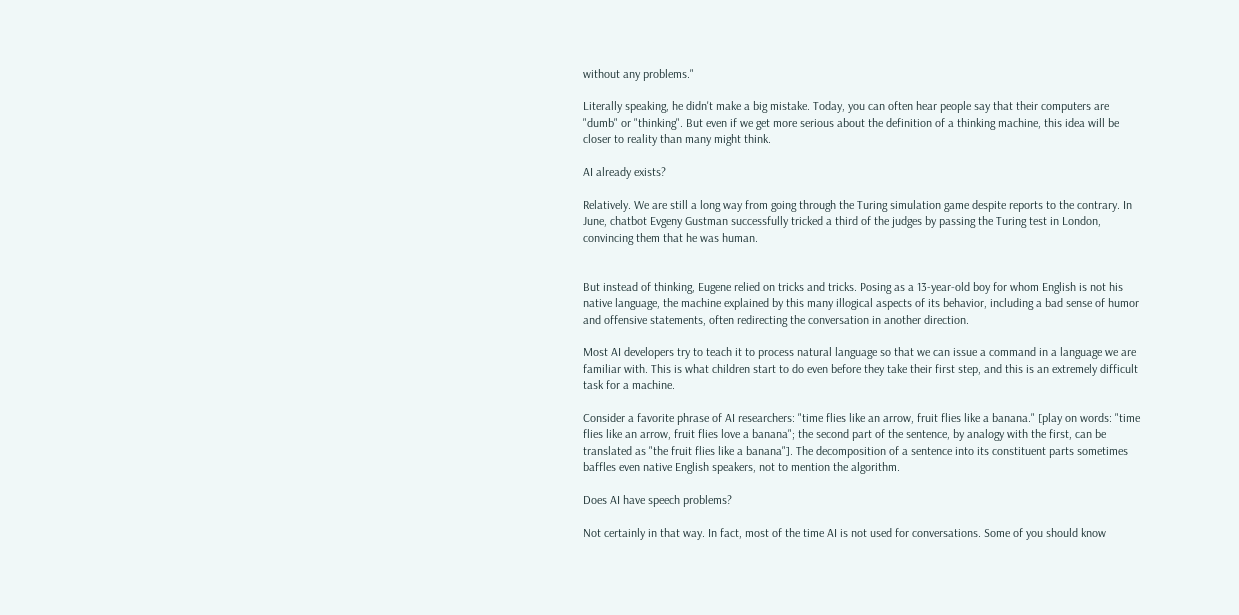without any problems."

Literally speaking, he didn't make a big mistake. Today, you can often hear people say that their computers are "dumb" or "thinking". But even if we get more serious about the definition of a thinking machine, this idea will be closer to reality than many might think.

AI already exists?

Relatively. We are still a long way from going through the Turing simulation game despite reports to the contrary. In June, chatbot Evgeny Gustman successfully tricked a third of the judges by passing the Turing test in London, convincing them that he was human.


But instead of thinking, Eugene relied on tricks and tricks. Posing as a 13-year-old boy for whom English is not his native language, the machine explained by this many illogical aspects of its behavior, including a bad sense of humor and offensive statements, often redirecting the conversation in another direction.

Most AI developers try to teach it to process natural language so that we can issue a command in a language we are familiar with. This is what children start to do even before they take their first step, and this is an extremely difficult task for a machine.

Consider a favorite phrase of AI researchers: "time flies like an arrow, fruit flies like a banana." [play on words: "time flies like an arrow, fruit flies love a banana"; the second part of the sentence, by analogy with the first, can be translated as "the fruit flies like a banana"]. The decomposition of a sentence into its constituent parts sometimes baffles even native English speakers, not to mention the algorithm.

Does AI have speech problems?

Not certainly in that way. In fact, most of the time AI is not used for conversations. Some of you should know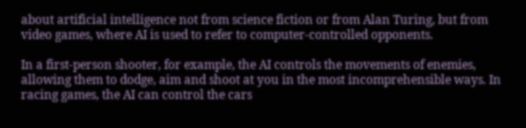about artificial intelligence not from science fiction or from Alan Turing, but from video games, where AI is used to refer to computer-controlled opponents.

In a first-person shooter, for example, the AI controls the movements of enemies, allowing them to dodge, aim and shoot at you in the most incomprehensible ways. In racing games, the AI can control the cars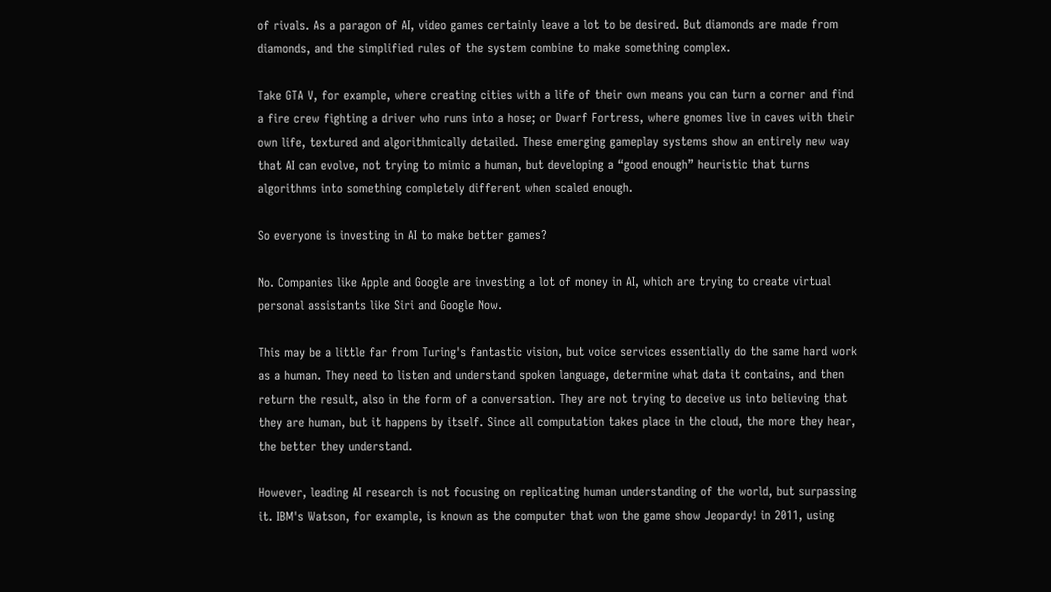of rivals. As a paragon of AI, video games certainly leave a lot to be desired. But diamonds are made from diamonds, and the simplified rules of the system combine to make something complex.

Take GTA V, for example, where creating cities with a life of their own means you can turn a corner and find a fire crew fighting a driver who runs into a hose; or Dwarf Fortress, where gnomes live in caves with their own life, textured and algorithmically detailed. These emerging gameplay systems show an entirely new way that AI can evolve, not trying to mimic a human, but developing a “good enough” heuristic that turns algorithms into something completely different when scaled enough.

So everyone is investing in AI to make better games?

No. Companies like Apple and Google are investing a lot of money in AI, which are trying to create virtual personal assistants like Siri and Google Now.

This may be a little far from Turing's fantastic vision, but voice services essentially do the same hard work as a human. They need to listen and understand spoken language, determine what data it contains, and then return the result, also in the form of a conversation. They are not trying to deceive us into believing that they are human, but it happens by itself. Since all computation takes place in the cloud, the more they hear, the better they understand.

However, leading AI research is not focusing on replicating human understanding of the world, but surpassing it. IBM's Watson, for example, is known as the computer that won the game show Jeopardy! in 2011, using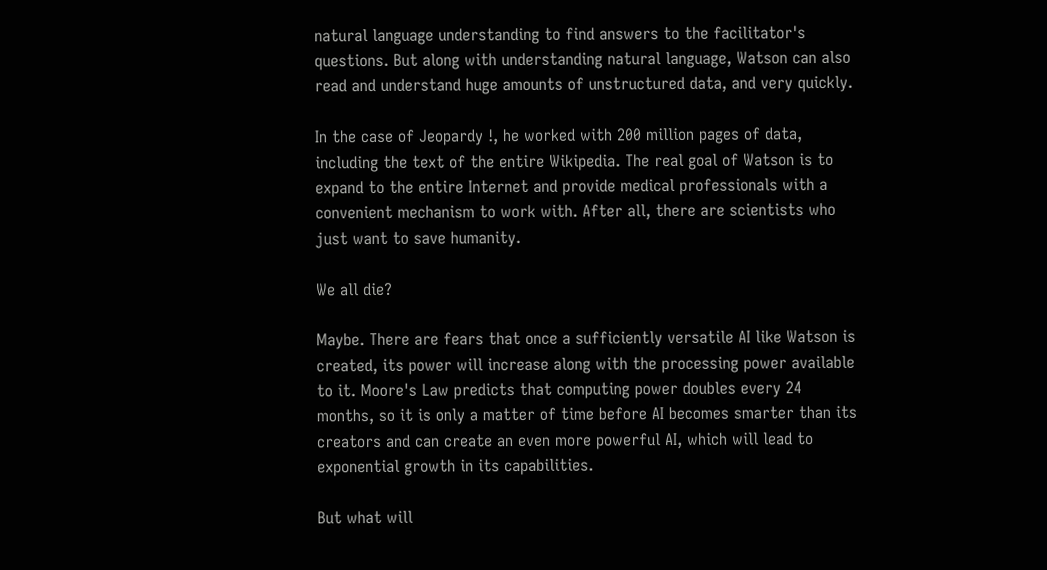natural language understanding to find answers to the facilitator's questions. But along with understanding natural language, Watson can also read and understand huge amounts of unstructured data, and very quickly.

In the case of Jeopardy !, he worked with 200 million pages of data, including the text of the entire Wikipedia. The real goal of Watson is to expand to the entire Internet and provide medical professionals with a convenient mechanism to work with. After all, there are scientists who just want to save humanity.

We all die?

Maybe. There are fears that once a sufficiently versatile AI like Watson is created, its power will increase along with the processing power available to it. Moore's Law predicts that computing power doubles every 24 months, so it is only a matter of time before AI becomes smarter than its creators and can create an even more powerful AI, which will lead to exponential growth in its capabilities.

But what will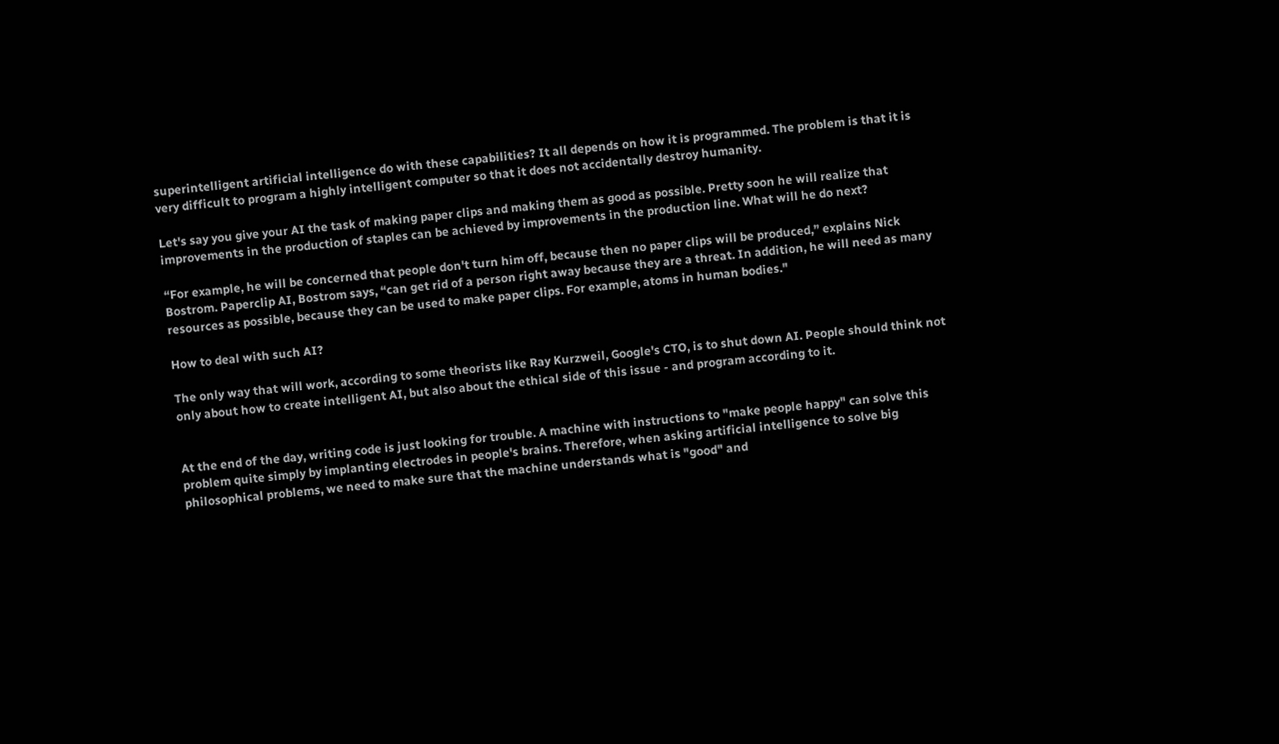superintelligent artificial intelligence do with these capabilities? It all depends on how it is programmed. The problem is that it is very difficult to program a highly intelligent computer so that it does not accidentally destroy humanity.

Let's say you give your AI the task of making paper clips and making them as good as possible. Pretty soon he will realize that improvements in the production of staples can be achieved by improvements in the production line. What will he do next?

“For example, he will be concerned that people don't turn him off, because then no paper clips will be produced,” explains Nick Bostrom. Paperclip AI, Bostrom says, “can get rid of a person right away because they are a threat. In addition, he will need as many resources as possible, because they can be used to make paper clips. For example, atoms in human bodies."

How to deal with such AI?

The only way that will work, according to some theorists like Ray Kurzweil, Google's CTO, is to shut down AI. People should think not only about how to create intelligent AI, but also about the ethical side of this issue - and program according to it.


At the end of the day, writing code is just looking for trouble. A machine with instructions to "make people happy" can solve this problem quite simply by implanting electrodes in people's brains. Therefore, when asking artificial intelligence to solve big philosophical problems, we need to make sure that the machine understands what is "good" and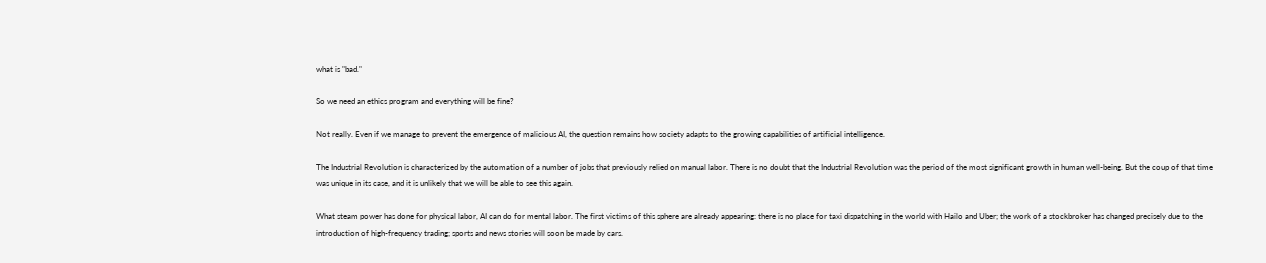what is "bad."

So we need an ethics program and everything will be fine?

Not really. Even if we manage to prevent the emergence of malicious AI, the question remains how society adapts to the growing capabilities of artificial intelligence.

The Industrial Revolution is characterized by the automation of a number of jobs that previously relied on manual labor. There is no doubt that the Industrial Revolution was the period of the most significant growth in human well-being. But the coup of that time was unique in its case, and it is unlikely that we will be able to see this again.

What steam power has done for physical labor, AI can do for mental labor. The first victims of this sphere are already appearing: there is no place for taxi dispatching in the world with Hailo and Uber; the work of a stockbroker has changed precisely due to the introduction of high-frequency trading; sports and news stories will soon be made by cars.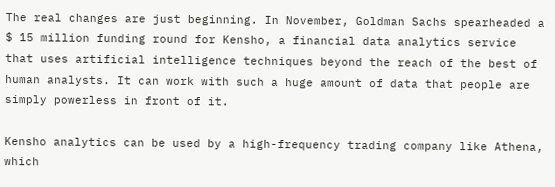The real changes are just beginning. In November, Goldman Sachs spearheaded a $ 15 million funding round for Kensho, a financial data analytics service that uses artificial intelligence techniques beyond the reach of the best of human analysts. It can work with such a huge amount of data that people are simply powerless in front of it.

Kensho analytics can be used by a high-frequency trading company like Athena, which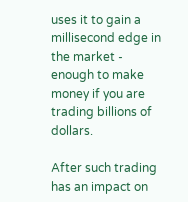uses it to gain a millisecond edge in the market - enough to make money if you are trading billions of dollars.

After such trading has an impact on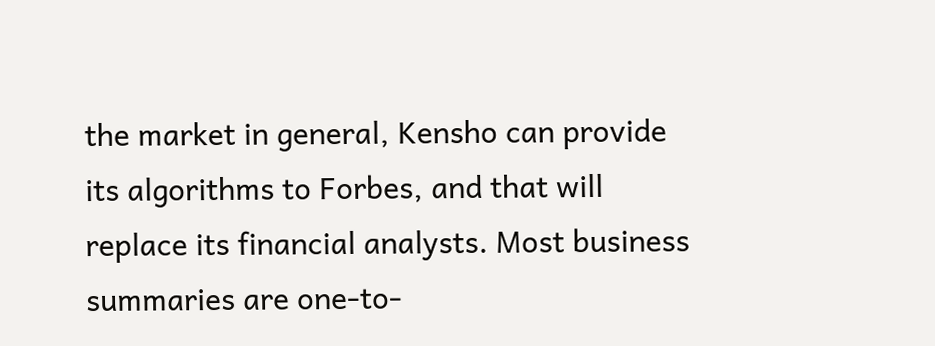the market in general, Kensho can provide its algorithms to Forbes, and that will replace its financial analysts. Most business summaries are one-to-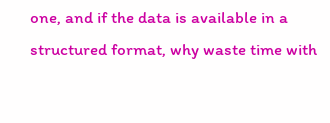one, and if the data is available in a structured format, why waste time with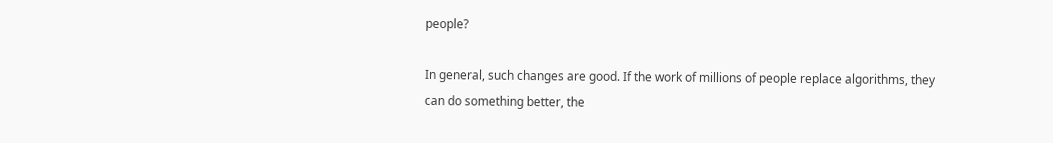people?

In general, such changes are good. If the work of millions of people replace algorithms, they can do something better, the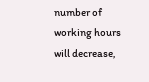number of working hours will decrease,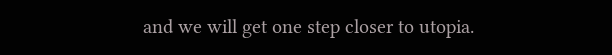and we will get one step closer to utopia.